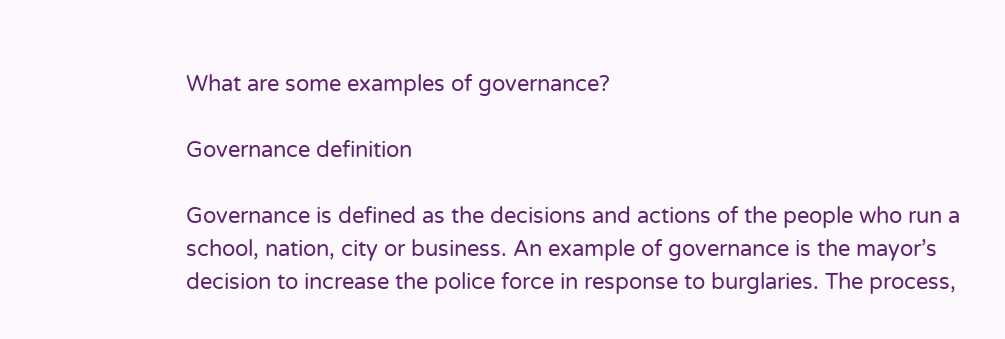What are some examples of governance?

Governance definition

Governance is defined as the decisions and actions of the people who run a school, nation, city or business. An example of governance is the mayor’s decision to increase the police force in response to burglaries. The process,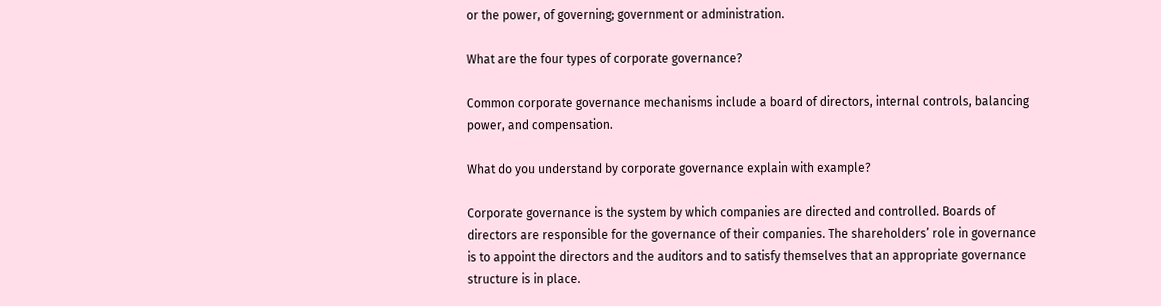or the power, of governing; government or administration.

What are the four types of corporate governance?

Common corporate governance mechanisms include a board of directors, internal controls, balancing power, and compensation.

What do you understand by corporate governance explain with example?

Corporate governance is the system by which companies are directed and controlled. Boards of directors are responsible for the governance of their companies. The shareholders’ role in governance is to appoint the directors and the auditors and to satisfy themselves that an appropriate governance structure is in place.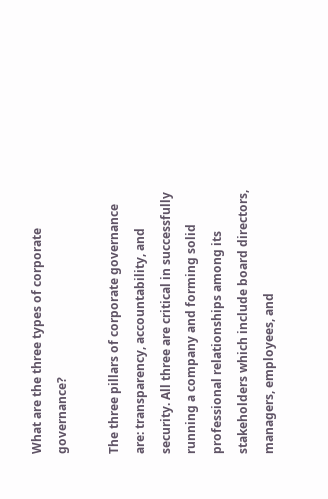What are the three types of corporate governance?

The three pillars of corporate governance are: transparency, accountability, and security. All three are critical in successfully running a company and forming solid professional relationships among its stakeholders which include board directors, managers, employees, and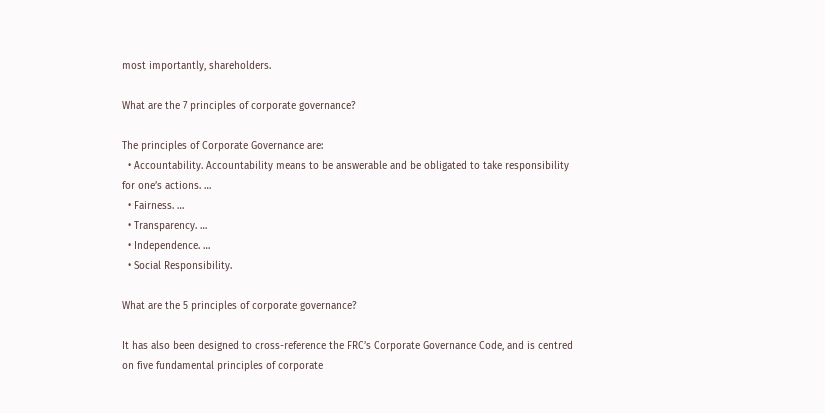most importantly, shareholders.

What are the 7 principles of corporate governance?

The principles of Corporate Governance are:
  • Accountability. Accountability means to be answerable and be obligated to take responsibility for one’s actions. …
  • Fairness. …
  • Transparency. …
  • Independence. …
  • Social Responsibility.

What are the 5 principles of corporate governance?

It has also been designed to cross-reference the FRC’s Corporate Governance Code, and is centred on five fundamental principles of corporate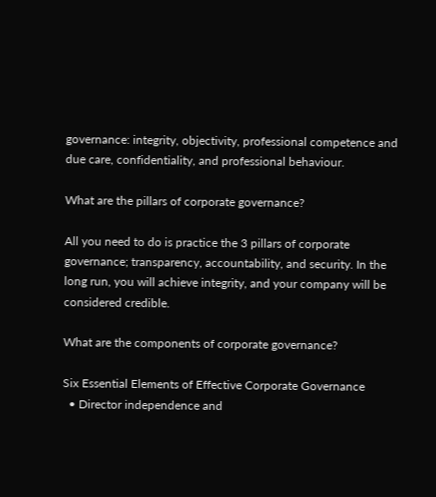governance: integrity, objectivity, professional competence and due care, confidentiality, and professional behaviour.

What are the pillars of corporate governance?

All you need to do is practice the 3 pillars of corporate governance; transparency, accountability, and security. In the long run, you will achieve integrity, and your company will be considered credible.

What are the components of corporate governance?

Six Essential Elements of Effective Corporate Governance
  • Director independence and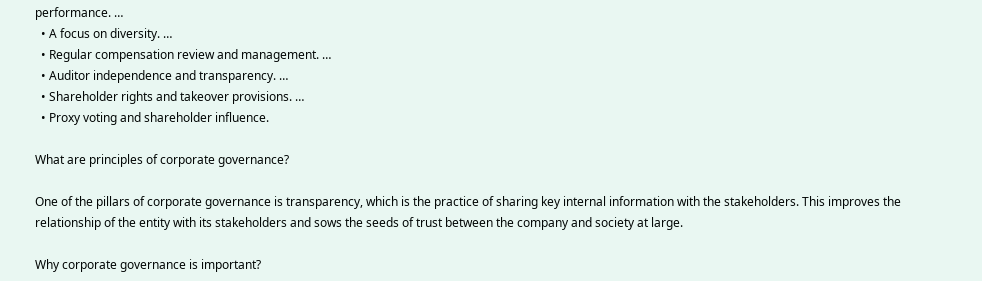performance. …
  • A focus on diversity. …
  • Regular compensation review and management. …
  • Auditor independence and transparency. …
  • Shareholder rights and takeover provisions. …
  • Proxy voting and shareholder influence.

What are principles of corporate governance?

One of the pillars of corporate governance is transparency, which is the practice of sharing key internal information with the stakeholders. This improves the relationship of the entity with its stakeholders and sows the seeds of trust between the company and society at large.

Why corporate governance is important?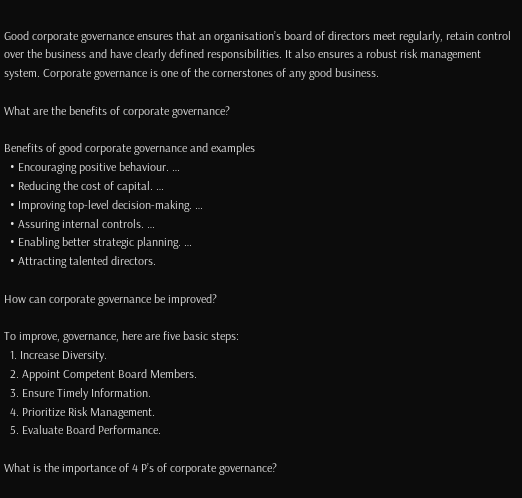Good corporate governance ensures that an organisation’s board of directors meet regularly, retain control over the business and have clearly defined responsibilities. It also ensures a robust risk management system. Corporate governance is one of the cornerstones of any good business.

What are the benefits of corporate governance?

Benefits of good corporate governance and examples
  • Encouraging positive behaviour. …
  • Reducing the cost of capital. …
  • Improving top-level decision-making. …
  • Assuring internal controls. …
  • Enabling better strategic planning. …
  • Attracting talented directors.

How can corporate governance be improved?

To improve, governance, here are five basic steps:
  1. Increase Diversity.
  2. Appoint Competent Board Members.
  3. Ensure Timely Information.
  4. Prioritize Risk Management.
  5. Evaluate Board Performance.

What is the importance of 4 P’s of corporate governance?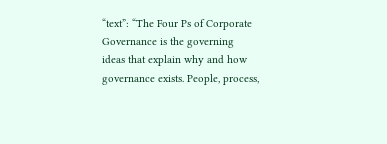“text”: “The Four Ps of Corporate Governance is the governing ideas that explain why and how governance exists. People, process,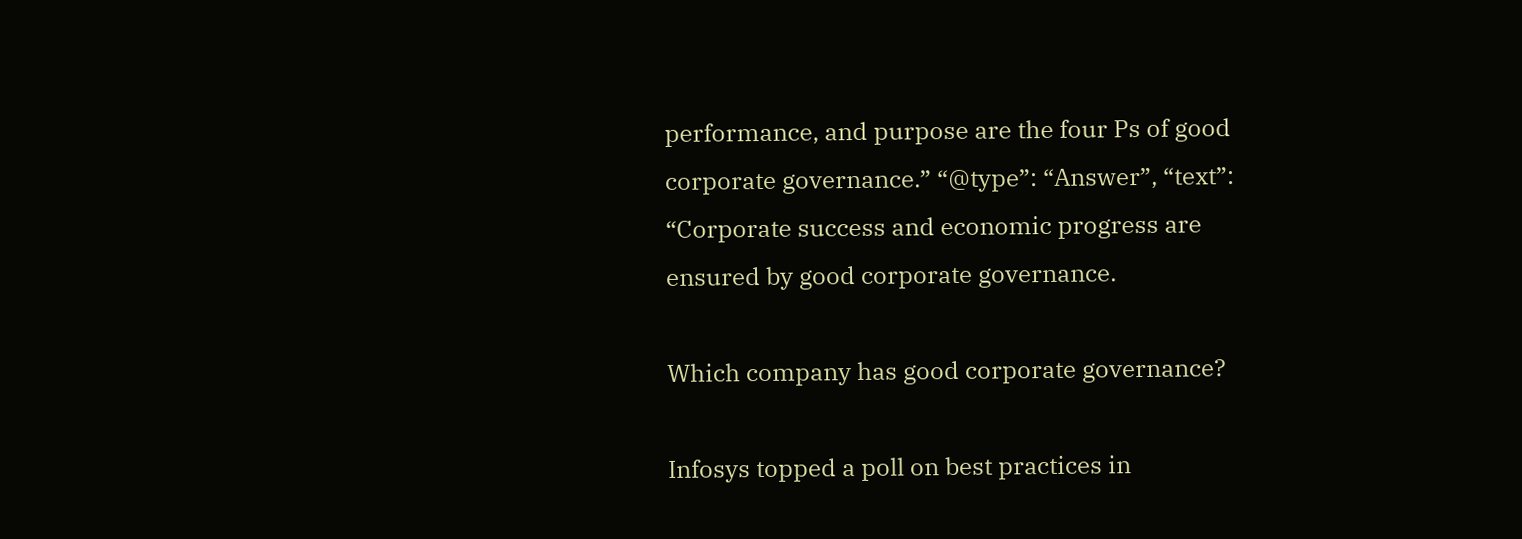performance, and purpose are the four Ps of good corporate governance.” “@type”: “Answer”, “text”: “Corporate success and economic progress are ensured by good corporate governance.

Which company has good corporate governance?

Infosys topped a poll on best practices in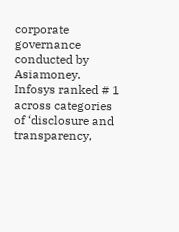corporate governance conducted by Asiamoney. Infosys ranked # 1 across categories of ‘disclosure and transparency,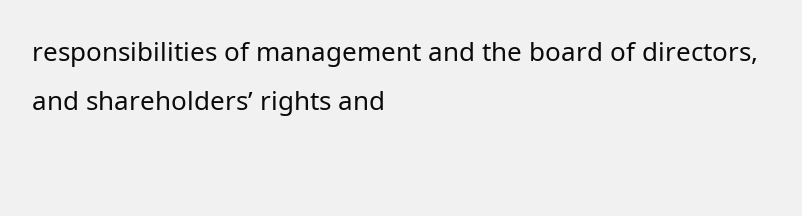responsibilities of management and the board of directors, and shareholders’ rights and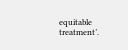equitable treatment’.